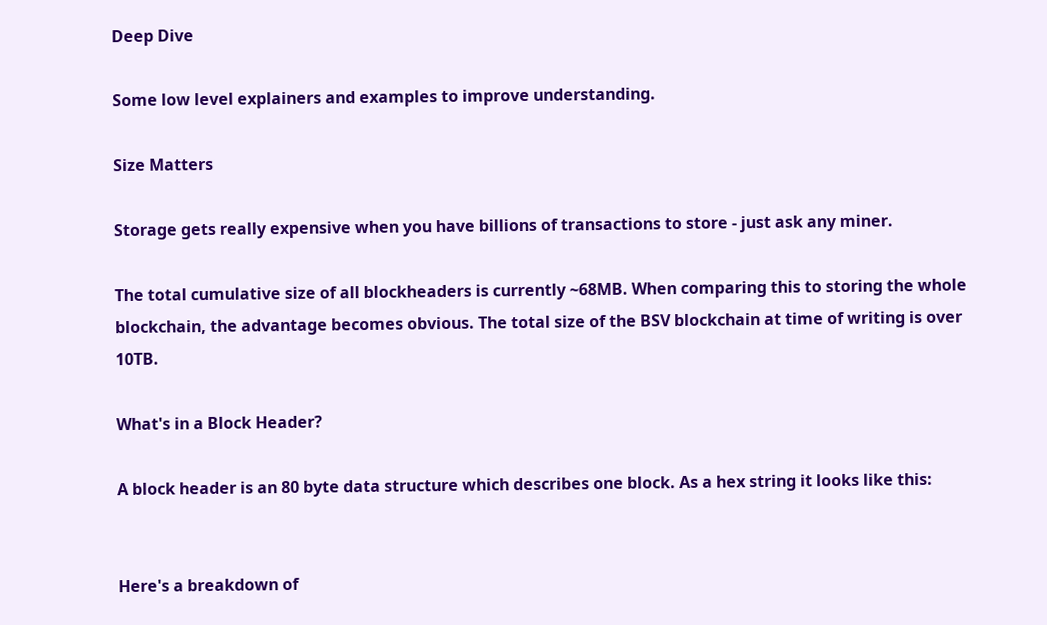Deep Dive

Some low level explainers and examples to improve understanding.

Size Matters

Storage gets really expensive when you have billions of transactions to store - just ask any miner.

The total cumulative size of all blockheaders is currently ~68MB. When comparing this to storing the whole blockchain, the advantage becomes obvious. The total size of the BSV blockchain at time of writing is over 10TB.

What's in a Block Header?

A block header is an 80 byte data structure which describes one block. As a hex string it looks like this:


Here's a breakdown of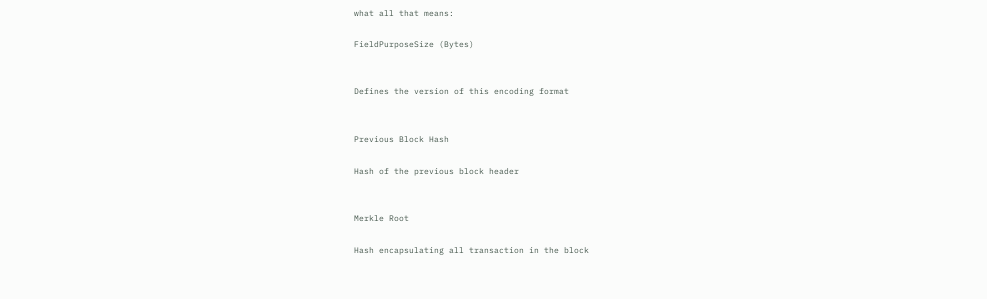what all that means:

FieldPurposeSize (Bytes)


Defines the version of this encoding format


Previous Block Hash

Hash of the previous block header


Merkle Root

Hash encapsulating all transaction in the block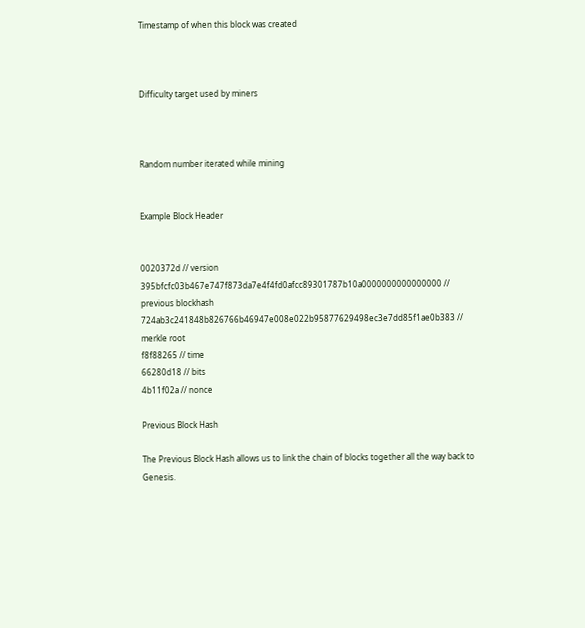Timestamp of when this block was created



Difficulty target used by miners



Random number iterated while mining


Example Block Header


0020372d // version
395bfcfc03b467e747f873da7e4f4fd0afcc89301787b10a0000000000000000 // previous blockhash
724ab3c241848b826766b46947e008e022b95877629498ec3e7dd85f1ae0b383 // merkle root
f8f88265 // time
66280d18 // bits
4b11f02a // nonce

Previous Block Hash

The Previous Block Hash allows us to link the chain of blocks together all the way back to Genesis.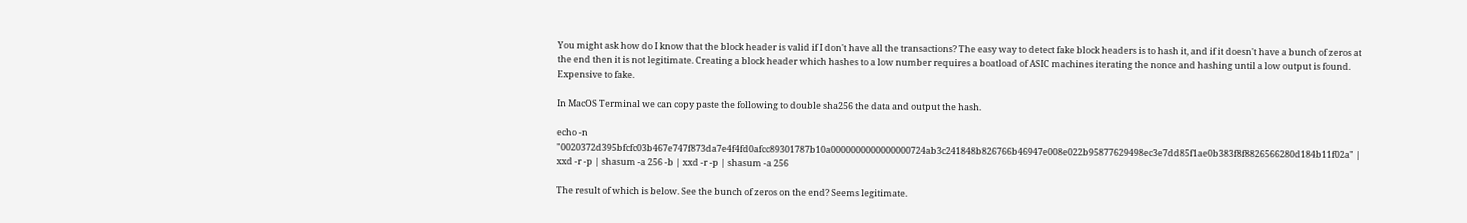You might ask how do I know that the block header is valid if I don't have all the transactions? The easy way to detect fake block headers is to hash it, and if it doesn't have a bunch of zeros at the end then it is not legitimate. Creating a block header which hashes to a low number requires a boatload of ASIC machines iterating the nonce and hashing until a low output is found. Expensive to fake.

In MacOS Terminal we can copy paste the following to double sha256 the data and output the hash.

echo -n "0020372d395bfcfc03b467e747f873da7e4f4fd0afcc89301787b10a0000000000000000724ab3c241848b826766b46947e008e022b95877629498ec3e7dd85f1ae0b383f8f8826566280d184b11f02a" | xxd -r -p | shasum -a 256 -b | xxd -r -p | shasum -a 256

The result of which is below. See the bunch of zeros on the end? Seems legitimate.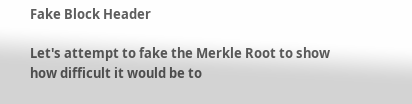Fake Block Header

Let's attempt to fake the Merkle Root to show how difficult it would be to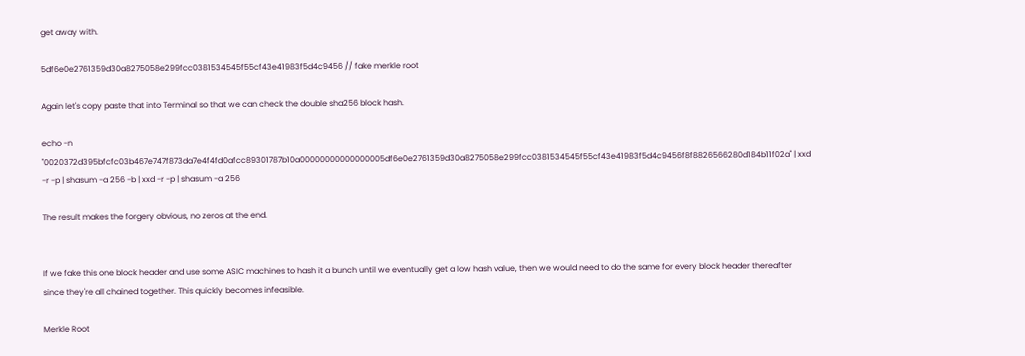get away with.

5df6e0e2761359d30a8275058e299fcc0381534545f55cf43e41983f5d4c9456 // fake merkle root

Again let's copy paste that into Terminal so that we can check the double sha256 block hash.

echo -n "0020372d395bfcfc03b467e747f873da7e4f4fd0afcc89301787b10a00000000000000005df6e0e2761359d30a8275058e299fcc0381534545f55cf43e41983f5d4c9456f8f8826566280d184b11f02a" | xxd -r -p | shasum -a 256 -b | xxd -r -p | shasum -a 256

The result makes the forgery obvious, no zeros at the end.


If we fake this one block header and use some ASIC machines to hash it a bunch until we eventually get a low hash value, then we would need to do the same for every block header thereafter since they're all chained together. This quickly becomes infeasible.

Merkle Root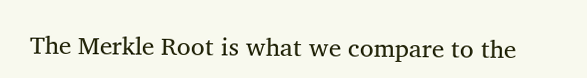The Merkle Root is what we compare to the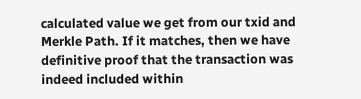calculated value we get from our txid and Merkle Path. If it matches, then we have definitive proof that the transaction was indeed included within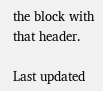the block with that header.

Last updated